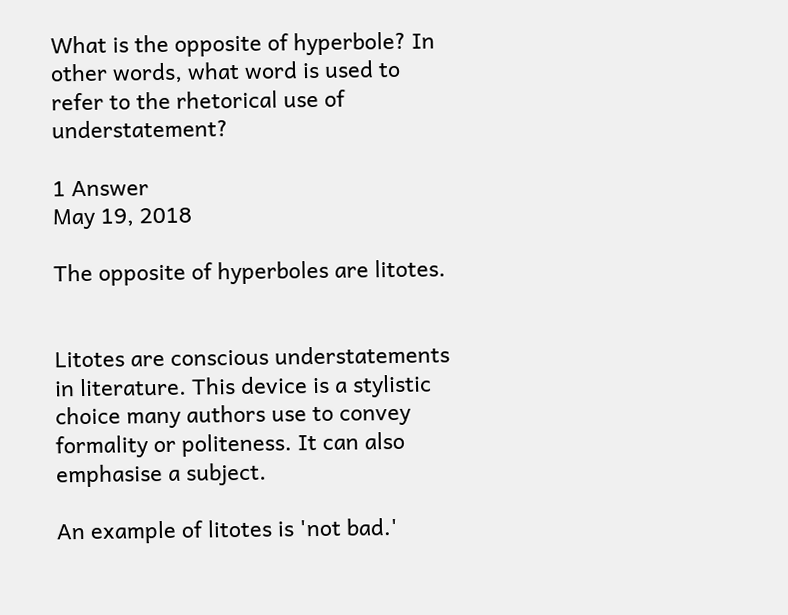What is the opposite of hyperbole? In other words, what word is used to refer to the rhetorical use of understatement?

1 Answer
May 19, 2018

The opposite of hyperboles are litotes.


Litotes are conscious understatements in literature. This device is a stylistic choice many authors use to convey formality or politeness. It can also emphasise a subject.

An example of litotes is 'not bad.'